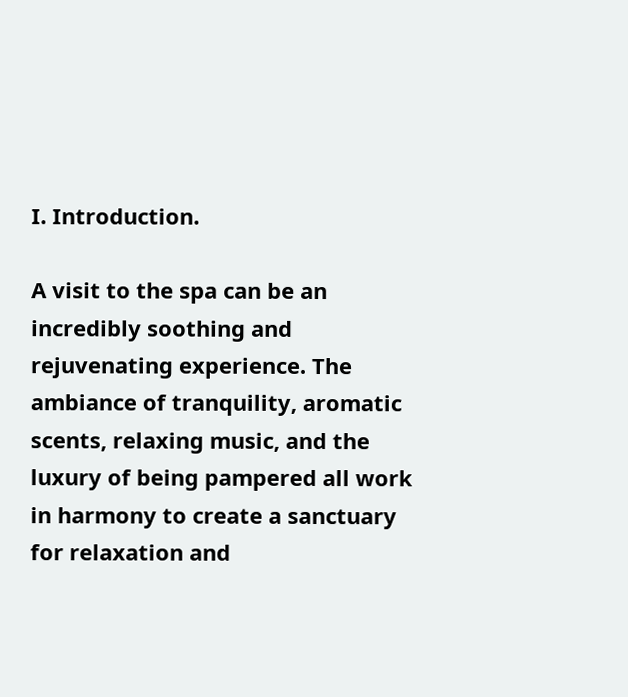I. Introduction.

A visit to the spa can be an incredibly soothing and rejuvenating experience. The ambiance of tranquility, aromatic scents, relaxing music, and the luxury of being pampered all work in harmony to create a sanctuary for relaxation and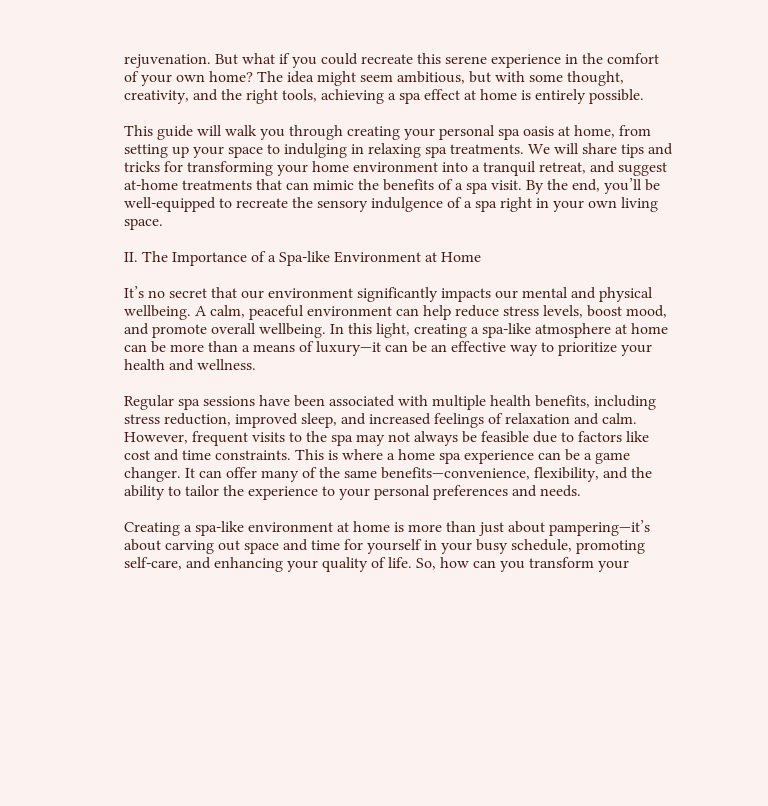rejuvenation. But what if you could recreate this serene experience in the comfort of your own home? The idea might seem ambitious, but with some thought, creativity, and the right tools, achieving a spa effect at home is entirely possible.

This guide will walk you through creating your personal spa oasis at home, from setting up your space to indulging in relaxing spa treatments. We will share tips and tricks for transforming your home environment into a tranquil retreat, and suggest at-home treatments that can mimic the benefits of a spa visit. By the end, you’ll be well-equipped to recreate the sensory indulgence of a spa right in your own living space.

II. The Importance of a Spa-like Environment at Home

It’s no secret that our environment significantly impacts our mental and physical wellbeing. A calm, peaceful environment can help reduce stress levels, boost mood, and promote overall wellbeing. In this light, creating a spa-like atmosphere at home can be more than a means of luxury—it can be an effective way to prioritize your health and wellness.

Regular spa sessions have been associated with multiple health benefits, including stress reduction, improved sleep, and increased feelings of relaxation and calm. However, frequent visits to the spa may not always be feasible due to factors like cost and time constraints. This is where a home spa experience can be a game changer. It can offer many of the same benefits—convenience, flexibility, and the ability to tailor the experience to your personal preferences and needs.

Creating a spa-like environment at home is more than just about pampering—it’s about carving out space and time for yourself in your busy schedule, promoting self-care, and enhancing your quality of life. So, how can you transform your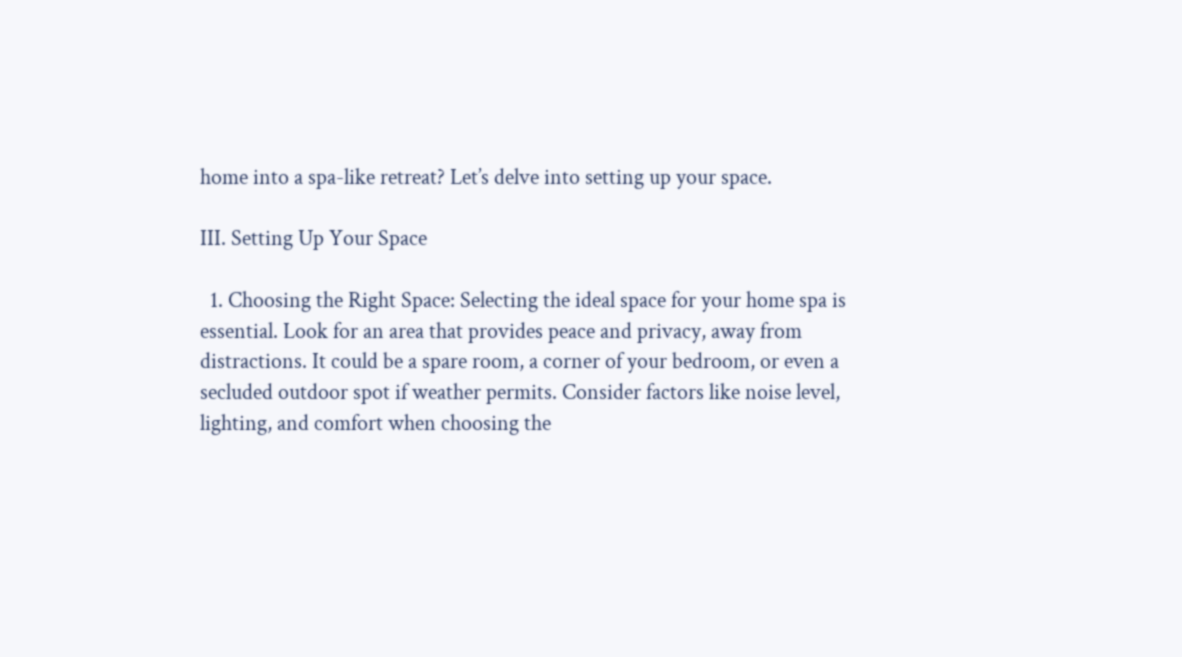home into a spa-like retreat? Let’s delve into setting up your space.

III. Setting Up Your Space

  1. Choosing the Right Space: Selecting the ideal space for your home spa is essential. Look for an area that provides peace and privacy, away from distractions. It could be a spare room, a corner of your bedroom, or even a secluded outdoor spot if weather permits. Consider factors like noise level, lighting, and comfort when choosing the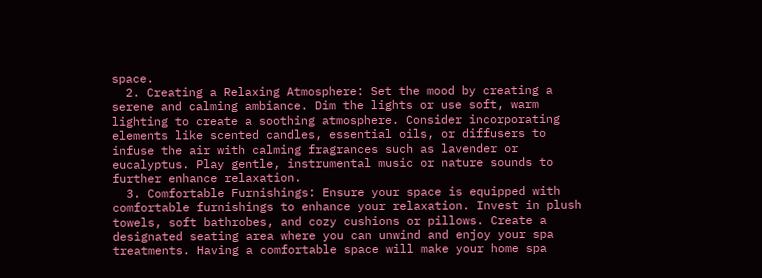space.
  2. Creating a Relaxing Atmosphere: Set the mood by creating a serene and calming ambiance. Dim the lights or use soft, warm lighting to create a soothing atmosphere. Consider incorporating elements like scented candles, essential oils, or diffusers to infuse the air with calming fragrances such as lavender or eucalyptus. Play gentle, instrumental music or nature sounds to further enhance relaxation.
  3. Comfortable Furnishings: Ensure your space is equipped with comfortable furnishings to enhance your relaxation. Invest in plush towels, soft bathrobes, and cozy cushions or pillows. Create a designated seating area where you can unwind and enjoy your spa treatments. Having a comfortable space will make your home spa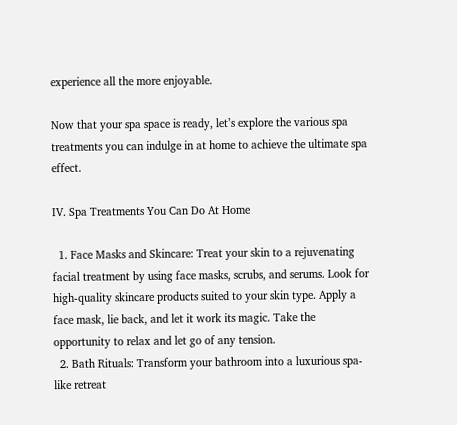experience all the more enjoyable.

Now that your spa space is ready, let’s explore the various spa treatments you can indulge in at home to achieve the ultimate spa effect.

IV. Spa Treatments You Can Do At Home

  1. Face Masks and Skincare: Treat your skin to a rejuvenating facial treatment by using face masks, scrubs, and serums. Look for high-quality skincare products suited to your skin type. Apply a face mask, lie back, and let it work its magic. Take the opportunity to relax and let go of any tension.
  2. Bath Rituals: Transform your bathroom into a luxurious spa-like retreat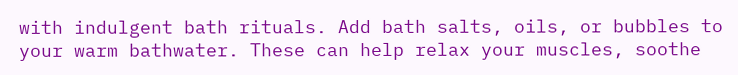with indulgent bath rituals. Add bath salts, oils, or bubbles to your warm bathwater. These can help relax your muscles, soothe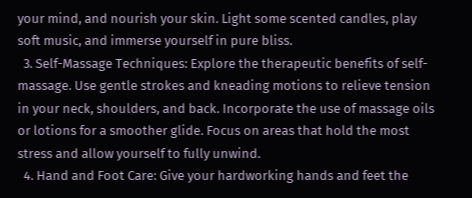your mind, and nourish your skin. Light some scented candles, play soft music, and immerse yourself in pure bliss.
  3. Self-Massage Techniques: Explore the therapeutic benefits of self-massage. Use gentle strokes and kneading motions to relieve tension in your neck, shoulders, and back. Incorporate the use of massage oils or lotions for a smoother glide. Focus on areas that hold the most stress and allow yourself to fully unwind.
  4. Hand and Foot Care: Give your hardworking hands and feet the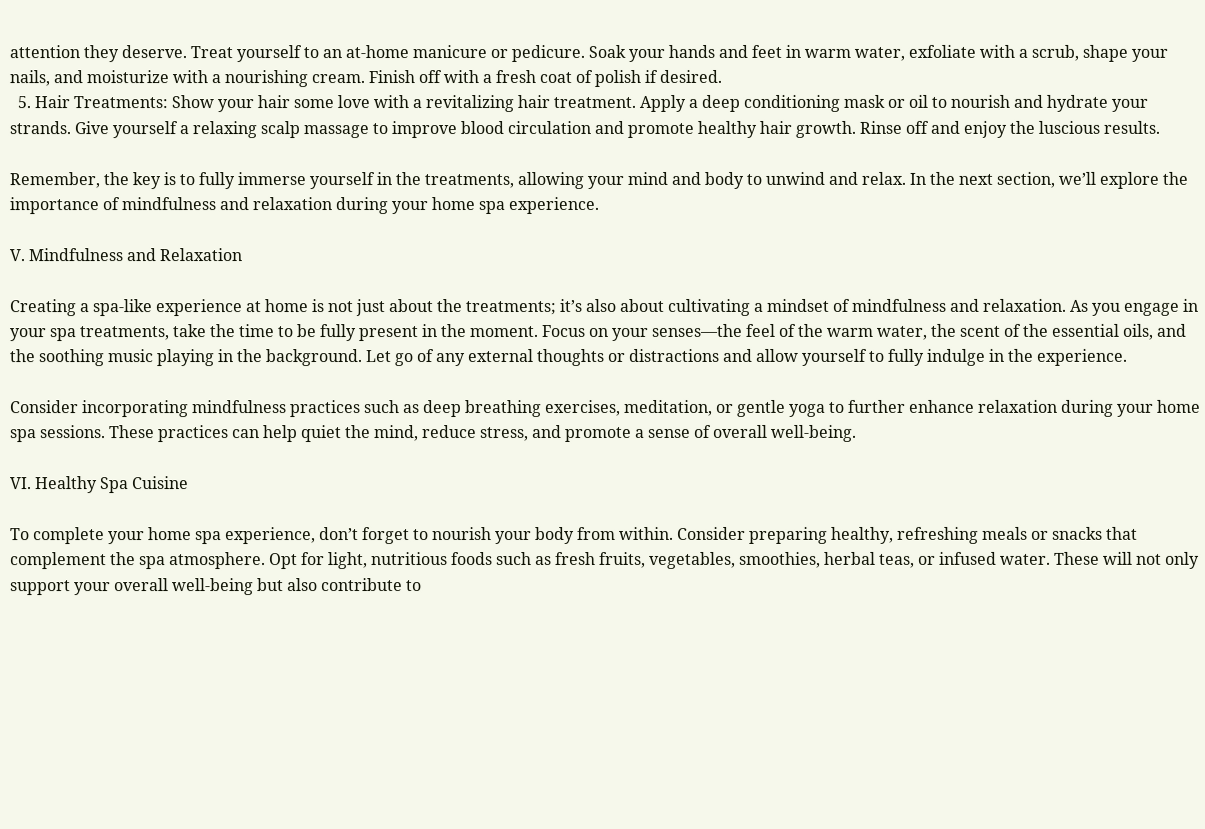attention they deserve. Treat yourself to an at-home manicure or pedicure. Soak your hands and feet in warm water, exfoliate with a scrub, shape your nails, and moisturize with a nourishing cream. Finish off with a fresh coat of polish if desired.
  5. Hair Treatments: Show your hair some love with a revitalizing hair treatment. Apply a deep conditioning mask or oil to nourish and hydrate your strands. Give yourself a relaxing scalp massage to improve blood circulation and promote healthy hair growth. Rinse off and enjoy the luscious results.

Remember, the key is to fully immerse yourself in the treatments, allowing your mind and body to unwind and relax. In the next section, we’ll explore the importance of mindfulness and relaxation during your home spa experience.

V. Mindfulness and Relaxation

Creating a spa-like experience at home is not just about the treatments; it’s also about cultivating a mindset of mindfulness and relaxation. As you engage in your spa treatments, take the time to be fully present in the moment. Focus on your senses—the feel of the warm water, the scent of the essential oils, and the soothing music playing in the background. Let go of any external thoughts or distractions and allow yourself to fully indulge in the experience.

Consider incorporating mindfulness practices such as deep breathing exercises, meditation, or gentle yoga to further enhance relaxation during your home spa sessions. These practices can help quiet the mind, reduce stress, and promote a sense of overall well-being.

VI. Healthy Spa Cuisine

To complete your home spa experience, don’t forget to nourish your body from within. Consider preparing healthy, refreshing meals or snacks that complement the spa atmosphere. Opt for light, nutritious foods such as fresh fruits, vegetables, smoothies, herbal teas, or infused water. These will not only support your overall well-being but also contribute to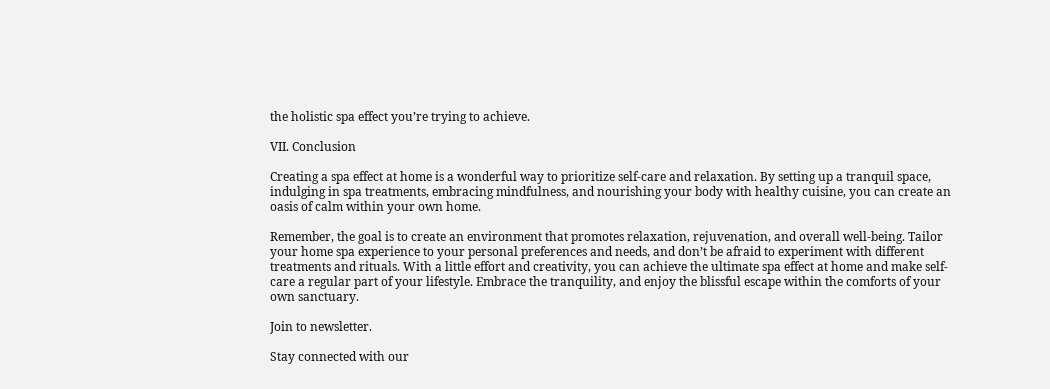the holistic spa effect you’re trying to achieve.

VII. Conclusion

Creating a spa effect at home is a wonderful way to prioritize self-care and relaxation. By setting up a tranquil space, indulging in spa treatments, embracing mindfulness, and nourishing your body with healthy cuisine, you can create an oasis of calm within your own home.

Remember, the goal is to create an environment that promotes relaxation, rejuvenation, and overall well-being. Tailor your home spa experience to your personal preferences and needs, and don’t be afraid to experiment with different treatments and rituals. With a little effort and creativity, you can achieve the ultimate spa effect at home and make self-care a regular part of your lifestyle. Embrace the tranquility, and enjoy the blissful escape within the comforts of your own sanctuary.

Join to newsletter.

Stay connected with our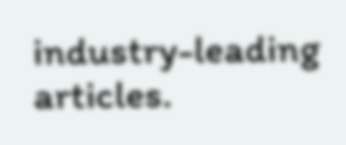industry-leading articles.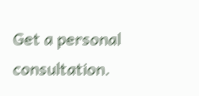Get a personal consultation.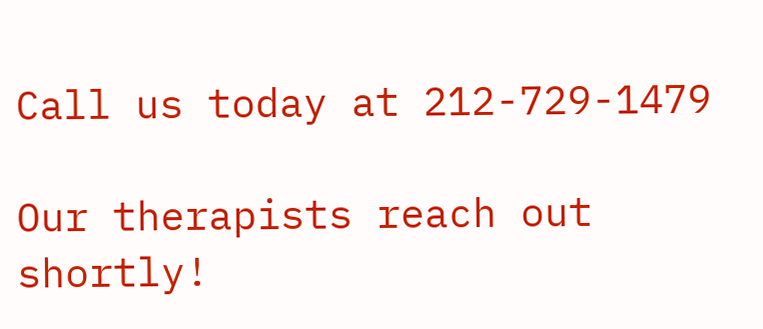Call us today at 212-729-1479

Our therapists reach out shortly!